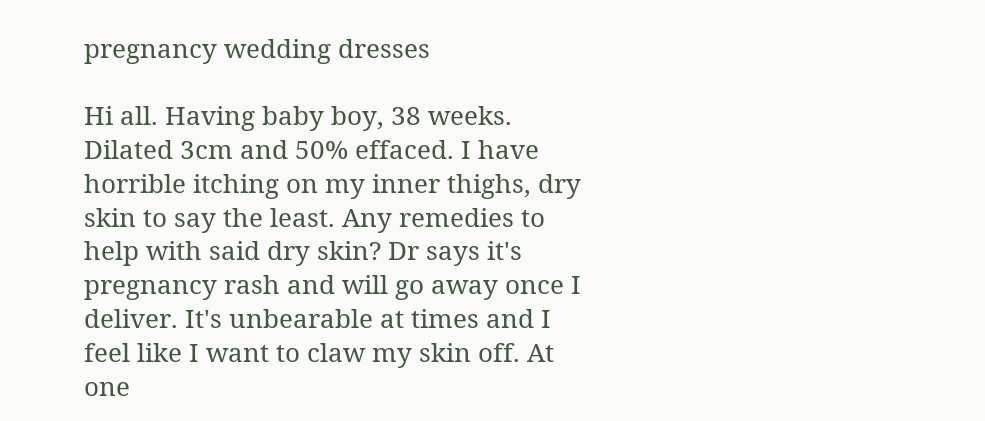pregnancy wedding dresses

Hi all. Having baby boy, 38 weeks. Dilated 3cm and 50% effaced. I have horrible itching on my inner thighs, dry skin to say the least. Any remedies to help with said dry skin? Dr says it's pregnancy rash and will go away once I deliver. It's unbearable at times and I feel like I want to claw my skin off. At one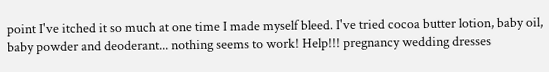point I've itched it so much at one time I made myself bleed. I've tried cocoa butter lotion, baby oil, baby powder and deoderant... nothing seems to work! Help!!! pregnancy wedding dresses